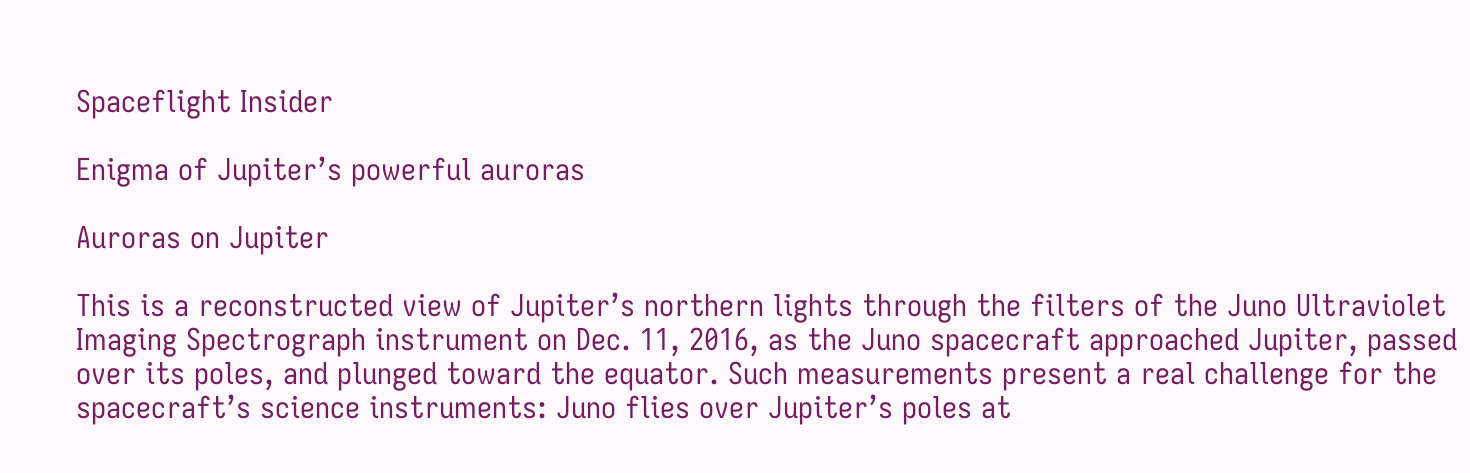Spaceflight Insider

Enigma of Jupiter’s powerful auroras

Auroras on Jupiter

This is a reconstructed view of Jupiter’s northern lights through the filters of the Juno Ultraviolet Imaging Spectrograph instrument on Dec. 11, 2016, as the Juno spacecraft approached Jupiter, passed over its poles, and plunged toward the equator. Such measurements present a real challenge for the spacecraft’s science instruments: Juno flies over Jupiter’s poles at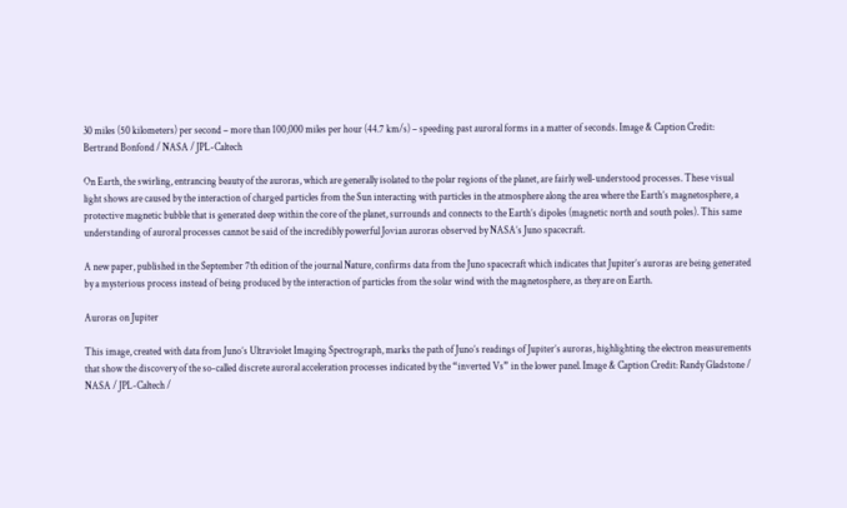30 miles (50 kilometers) per second – more than 100,000 miles per hour (44.7 km/s) – speeding past auroral forms in a matter of seconds. Image & Caption Credit: Bertrand Bonfond / NASA / JPL-Caltech

On Earth, the swirling, entrancing beauty of the auroras, which are generally isolated to the polar regions of the planet, are fairly well-understood processes. These visual light shows are caused by the interaction of charged particles from the Sun interacting with particles in the atmosphere along the area where the Earth’s magnetosphere, a protective magnetic bubble that is generated deep within the core of the planet, surrounds and connects to the Earth’s dipoles (magnetic north and south poles). This same understanding of auroral processes cannot be said of the incredibly powerful Jovian auroras observed by NASA’s Juno spacecraft.

A new paper, published in the September 7th edition of the journal Nature, confirms data from the Juno spacecraft which indicates that Jupiter’s auroras are being generated by a mysterious process instead of being produced by the interaction of particles from the solar wind with the magnetosphere, as they are on Earth.

Auroras on Jupiter

This image, created with data from Juno’s Ultraviolet Imaging Spectrograph, marks the path of Juno’s readings of Jupiter’s auroras, highlighting the electron measurements that show the discovery of the so-called discrete auroral acceleration processes indicated by the “inverted Vs” in the lower panel. Image & Caption Credit: Randy Gladstone / NASA / JPL-Caltech /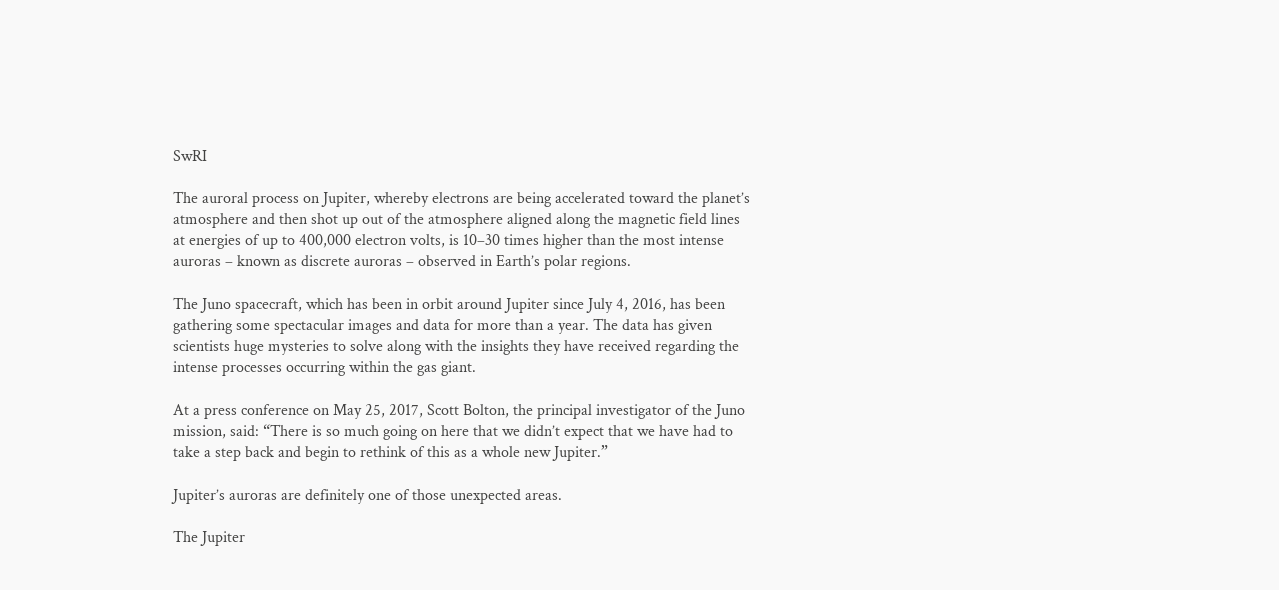SwRI

The auroral process on Jupiter, whereby electrons are being accelerated toward the planet’s atmosphere and then shot up out of the atmosphere aligned along the magnetic field lines at energies of up to 400,000 electron volts, is 10–30 times higher than the most intense auroras – known as discrete auroras – observed in Earth’s polar regions.

The Juno spacecraft, which has been in orbit around Jupiter since July 4, 2016, has been gathering some spectacular images and data for more than a year. The data has given scientists huge mysteries to solve along with the insights they have received regarding the intense processes occurring within the gas giant.

At a press conference on May 25, 2017, Scott Bolton, the principal investigator of the Juno mission, said: “There is so much going on here that we didn’t expect that we have had to take a step back and begin to rethink of this as a whole new Jupiter.”

Jupiter’s auroras are definitely one of those unexpected areas.

The Jupiter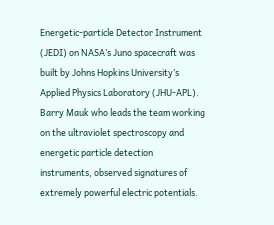Energetic-particle Detector Instrument (JEDI) on NASA’s Juno spacecraft was built by Johns Hopkins University’s Applied Physics Laboratory (JHU-APL). Barry Mauk who leads the team working on the ultraviolet spectroscopy and energetic particle detection instruments, observed signatures of extremely powerful electric potentials.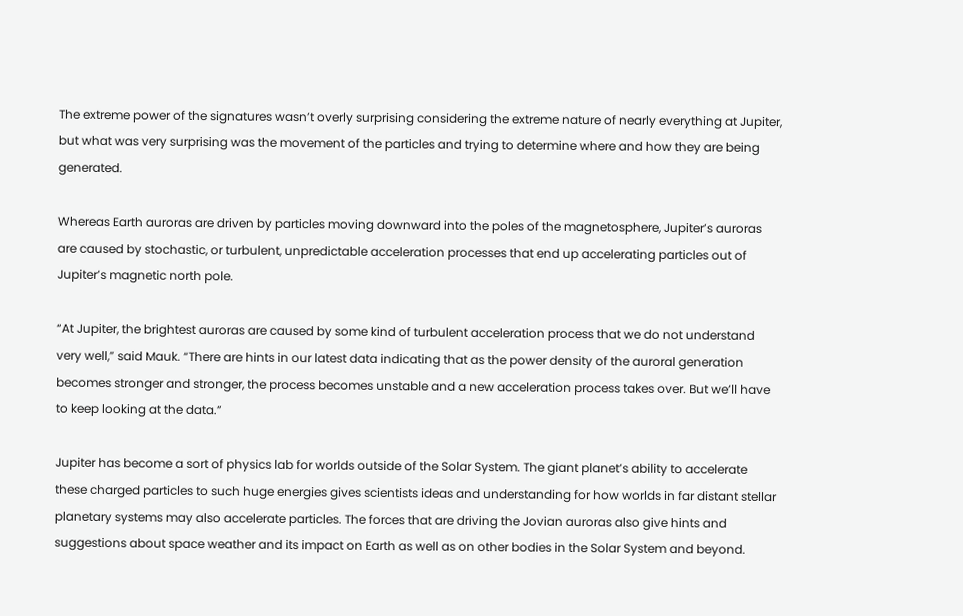The extreme power of the signatures wasn’t overly surprising considering the extreme nature of nearly everything at Jupiter, but what was very surprising was the movement of the particles and trying to determine where and how they are being generated.

Whereas Earth auroras are driven by particles moving downward into the poles of the magnetosphere, Jupiter’s auroras are caused by stochastic, or turbulent, unpredictable acceleration processes that end up accelerating particles out of Jupiter’s magnetic north pole.

“At Jupiter, the brightest auroras are caused by some kind of turbulent acceleration process that we do not understand very well,” said Mauk. “There are hints in our latest data indicating that as the power density of the auroral generation becomes stronger and stronger, the process becomes unstable and a new acceleration process takes over. But we’ll have to keep looking at the data.”

Jupiter has become a sort of physics lab for worlds outside of the Solar System. The giant planet’s ability to accelerate these charged particles to such huge energies gives scientists ideas and understanding for how worlds in far distant stellar planetary systems may also accelerate particles. The forces that are driving the Jovian auroras also give hints and suggestions about space weather and its impact on Earth as well as on other bodies in the Solar System and beyond.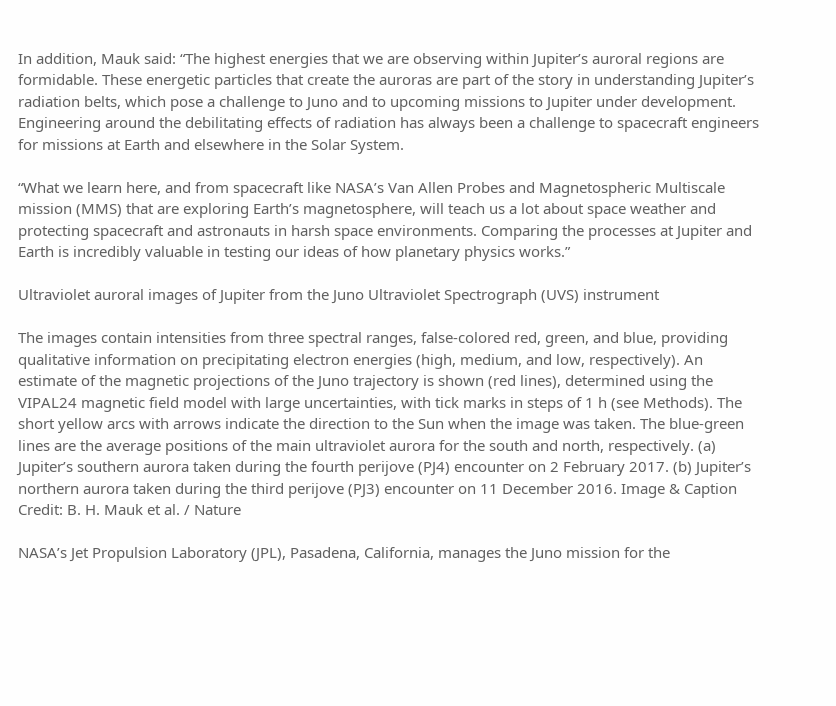In addition, Mauk said: “The highest energies that we are observing within Jupiter’s auroral regions are formidable. These energetic particles that create the auroras are part of the story in understanding Jupiter’s radiation belts, which pose a challenge to Juno and to upcoming missions to Jupiter under development. Engineering around the debilitating effects of radiation has always been a challenge to spacecraft engineers for missions at Earth and elsewhere in the Solar System.

“What we learn here, and from spacecraft like NASA’s Van Allen Probes and Magnetospheric Multiscale mission (MMS) that are exploring Earth’s magnetosphere, will teach us a lot about space weather and protecting spacecraft and astronauts in harsh space environments. Comparing the processes at Jupiter and Earth is incredibly valuable in testing our ideas of how planetary physics works.”

Ultraviolet auroral images of Jupiter from the Juno Ultraviolet Spectrograph (UVS) instrument

The images contain intensities from three spectral ranges, false-colored red, green, and blue, providing qualitative information on precipitating electron energies (high, medium, and low, respectively). An estimate of the magnetic projections of the Juno trajectory is shown (red lines), determined using the VIPAL24 magnetic field model with large uncertainties, with tick marks in steps of 1 h (see Methods). The short yellow arcs with arrows indicate the direction to the Sun when the image was taken. The blue-green lines are the average positions of the main ultraviolet aurora for the south and north, respectively. (a) Jupiter’s southern aurora taken during the fourth perijove (PJ4) encounter on 2 February 2017. (b) Jupiter’s northern aurora taken during the third perijove (PJ3) encounter on 11 December 2016. Image & Caption Credit: B. H. Mauk et al. / Nature

NASA’s Jet Propulsion Laboratory (JPL), Pasadena, California, manages the Juno mission for the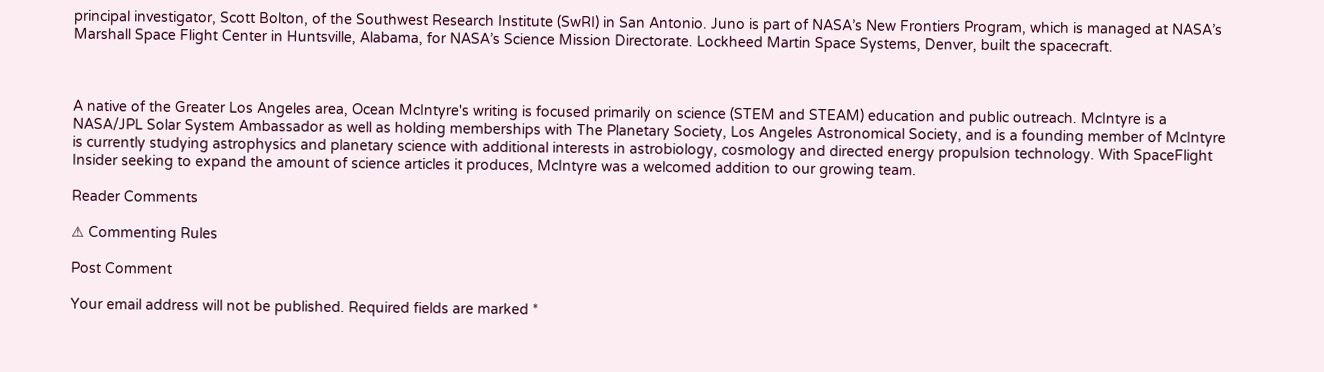principal investigator, Scott Bolton, of the Southwest Research Institute (SwRI) in San Antonio. Juno is part of NASA’s New Frontiers Program, which is managed at NASA’s Marshall Space Flight Center in Huntsville, Alabama, for NASA’s Science Mission Directorate. Lockheed Martin Space Systems, Denver, built the spacecraft.



A native of the Greater Los Angeles area, Ocean McIntyre's writing is focused primarily on science (STEM and STEAM) education and public outreach. McIntyre is a NASA/JPL Solar System Ambassador as well as holding memberships with The Planetary Society, Los Angeles Astronomical Society, and is a founding member of McIntyre is currently studying astrophysics and planetary science with additional interests in astrobiology, cosmology and directed energy propulsion technology. With SpaceFlight Insider seeking to expand the amount of science articles it produces, McIntyre was a welcomed addition to our growing team.

Reader Comments

⚠ Commenting Rules

Post Comment

Your email address will not be published. Required fields are marked *